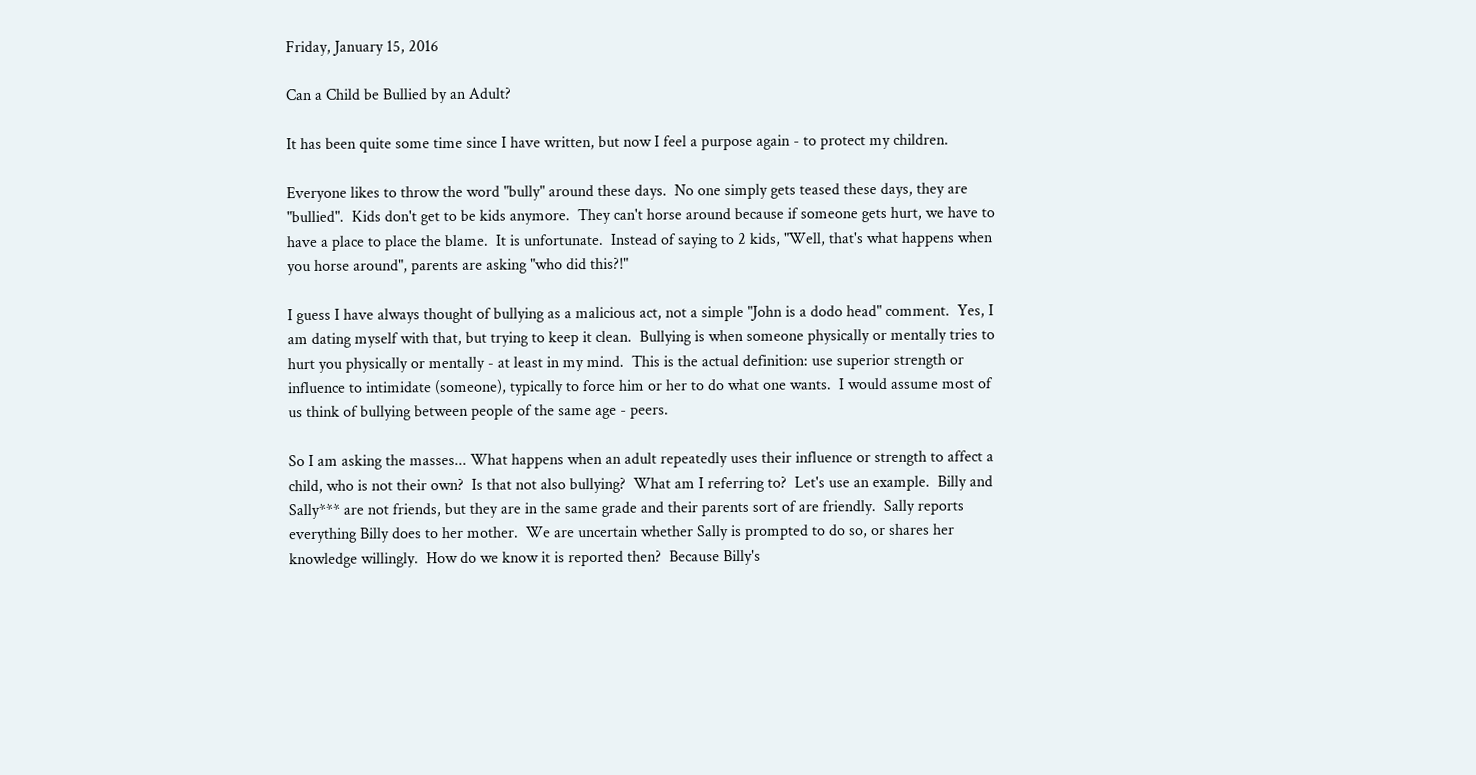Friday, January 15, 2016

Can a Child be Bullied by an Adult?

It has been quite some time since I have written, but now I feel a purpose again - to protect my children.

Everyone likes to throw the word "bully" around these days.  No one simply gets teased these days, they are "bullied".  Kids don't get to be kids anymore.  They can't horse around because if someone gets hurt, we have to have a place to place the blame.  It is unfortunate.  Instead of saying to 2 kids, "Well, that's what happens when you horse around", parents are asking "who did this?!"

I guess I have always thought of bullying as a malicious act, not a simple "John is a dodo head" comment.  Yes, I am dating myself with that, but trying to keep it clean.  Bullying is when someone physically or mentally tries to hurt you physically or mentally - at least in my mind.  This is the actual definition: use superior strength or influence to intimidate (someone), typically to force him or her to do what one wants.  I would assume most of us think of bullying between people of the same age - peers.

So I am asking the masses... What happens when an adult repeatedly uses their influence or strength to affect a child, who is not their own?  Is that not also bullying?  What am I referring to?  Let's use an example.  Billy and Sally*** are not friends, but they are in the same grade and their parents sort of are friendly.  Sally reports everything Billy does to her mother.  We are uncertain whether Sally is prompted to do so, or shares her knowledge willingly.  How do we know it is reported then?  Because Billy's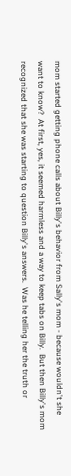mom started getting phone calls about Billy's behavior from Sally's mom - because wouldn't she want to know?  At first, yes, it seemed harmless and a way to keep tabs on Billy.  But then Billy's mom recognized that she was starting to question Billy's answers.  Was he telling her the truth or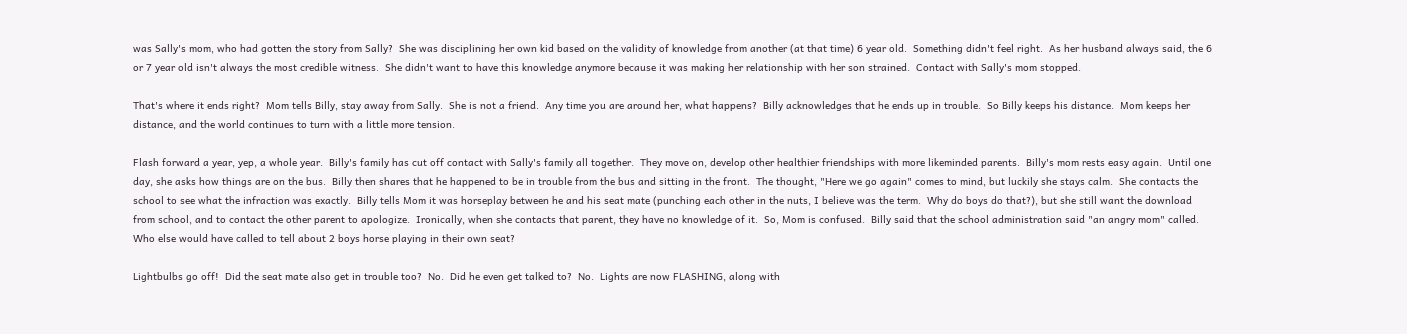was Sally's mom, who had gotten the story from Sally?  She was disciplining her own kid based on the validity of knowledge from another (at that time) 6 year old.  Something didn't feel right.  As her husband always said, the 6 or 7 year old isn't always the most credible witness.  She didn't want to have this knowledge anymore because it was making her relationship with her son strained.  Contact with Sally's mom stopped.

That's where it ends right?  Mom tells Billy, stay away from Sally.  She is not a friend.  Any time you are around her, what happens?  Billy acknowledges that he ends up in trouble.  So Billy keeps his distance.  Mom keeps her distance, and the world continues to turn with a little more tension.

Flash forward a year, yep, a whole year.  Billy's family has cut off contact with Sally's family all together.  They move on, develop other healthier friendships with more likeminded parents.  Billy's mom rests easy again.  Until one day, she asks how things are on the bus.  Billy then shares that he happened to be in trouble from the bus and sitting in the front.  The thought, "Here we go again" comes to mind, but luckily she stays calm.  She contacts the school to see what the infraction was exactly.  Billy tells Mom it was horseplay between he and his seat mate (punching each other in the nuts, I believe was the term.  Why do boys do that?), but she still want the download from school, and to contact the other parent to apologize.  Ironically, when she contacts that parent, they have no knowledge of it.  So, Mom is confused.  Billy said that the school administration said "an angry mom" called.  Who else would have called to tell about 2 boys horse playing in their own seat?

Lightbulbs go off!  Did the seat mate also get in trouble too?  No.  Did he even get talked to?  No.  Lights are now FLASHING, along with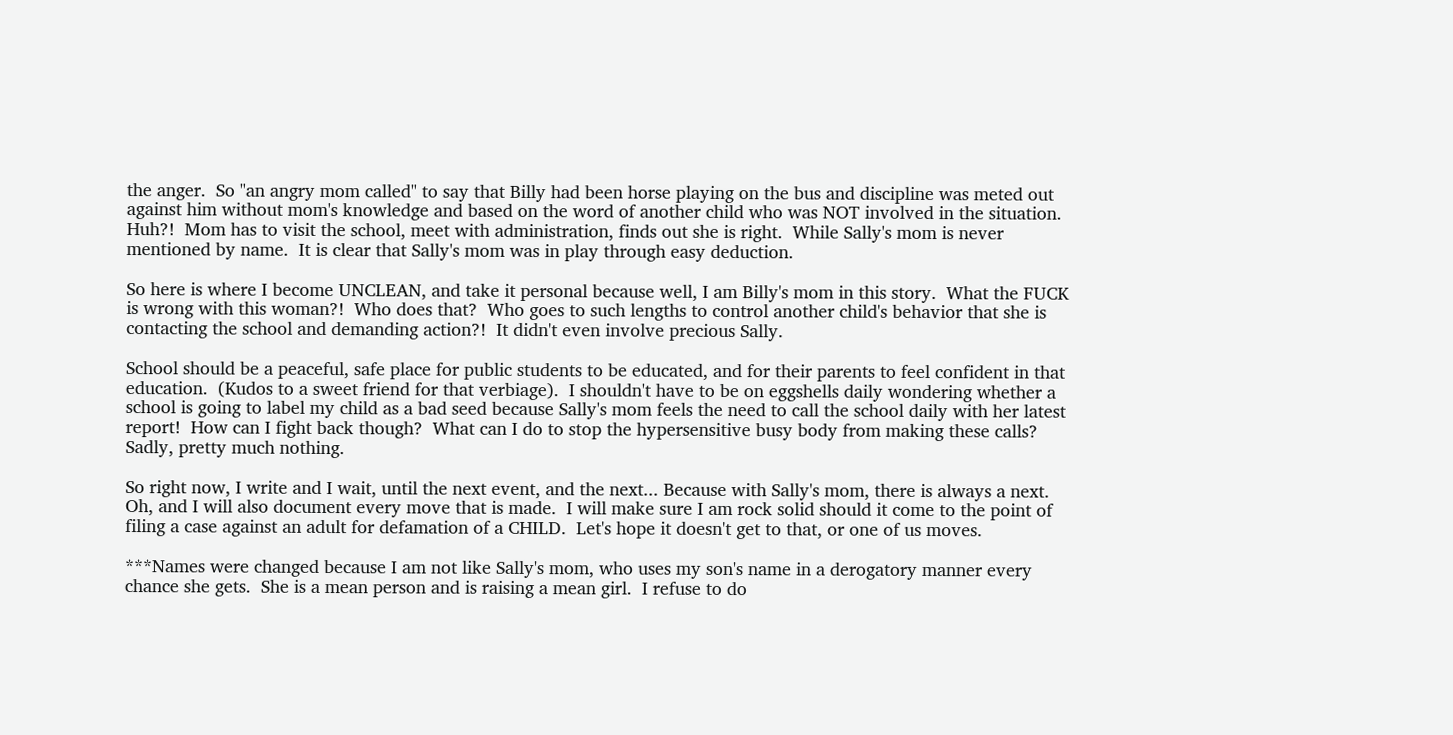the anger.  So "an angry mom called" to say that Billy had been horse playing on the bus and discipline was meted out against him without mom's knowledge and based on the word of another child who was NOT involved in the situation. Huh?!  Mom has to visit the school, meet with administration, finds out she is right.  While Sally's mom is never mentioned by name.  It is clear that Sally's mom was in play through easy deduction.

So here is where I become UNCLEAN, and take it personal because well, I am Billy's mom in this story.  What the FUCK is wrong with this woman?!  Who does that?  Who goes to such lengths to control another child's behavior that she is contacting the school and demanding action?!  It didn't even involve precious Sally.

School should be a peaceful, safe place for public students to be educated, and for their parents to feel confident in that education.  (Kudos to a sweet friend for that verbiage).  I shouldn't have to be on eggshells daily wondering whether a school is going to label my child as a bad seed because Sally's mom feels the need to call the school daily with her latest report!  How can I fight back though?  What can I do to stop the hypersensitive busy body from making these calls?  Sadly, pretty much nothing.

So right now, I write and I wait, until the next event, and the next... Because with Sally's mom, there is always a next.  Oh, and I will also document every move that is made.  I will make sure I am rock solid should it come to the point of filing a case against an adult for defamation of a CHILD.  Let's hope it doesn't get to that, or one of us moves.

***Names were changed because I am not like Sally's mom, who uses my son's name in a derogatory manner every chance she gets.  She is a mean person and is raising a mean girl.  I refuse to do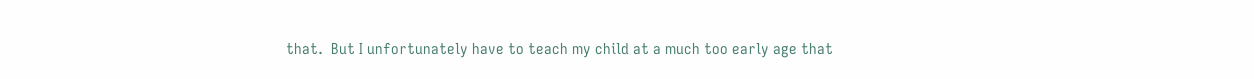that.  But I unfortunately have to teach my child at a much too early age that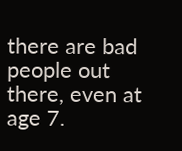there are bad people out there, even at age 7.